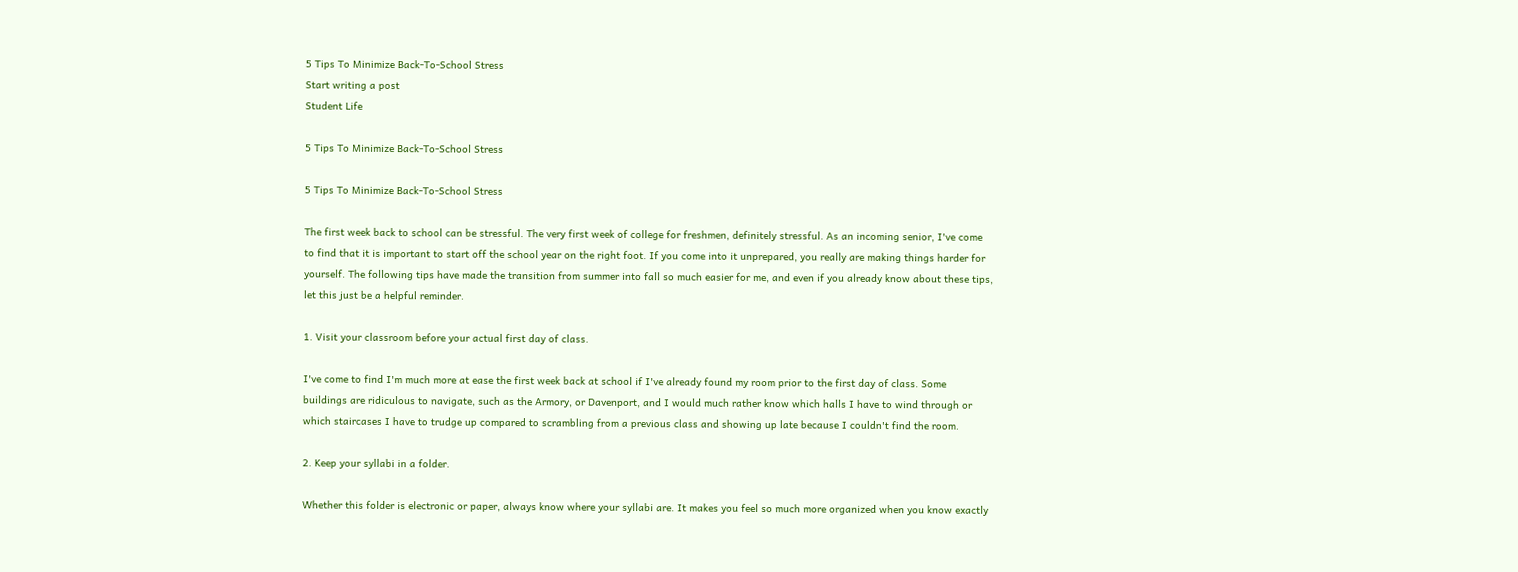5 Tips To Minimize Back-To-School Stress
Start writing a post
Student Life

5 Tips To Minimize Back-To-School Stress

5 Tips To Minimize Back-To-School Stress

The first week back to school can be stressful. The very first week of college for freshmen, definitely stressful. As an incoming senior, I've come to find that it is important to start off the school year on the right foot. If you come into it unprepared, you really are making things harder for yourself. The following tips have made the transition from summer into fall so much easier for me, and even if you already know about these tips, let this just be a helpful reminder.

1. Visit your classroom before your actual first day of class.

I've come to find I'm much more at ease the first week back at school if I've already found my room prior to the first day of class. Some buildings are ridiculous to navigate, such as the Armory, or Davenport, and I would much rather know which halls I have to wind through or which staircases I have to trudge up compared to scrambling from a previous class and showing up late because I couldn't find the room.

2. Keep your syllabi in a folder.

Whether this folder is electronic or paper, always know where your syllabi are. It makes you feel so much more organized when you know exactly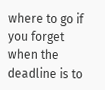where to go if you forget when the deadline is to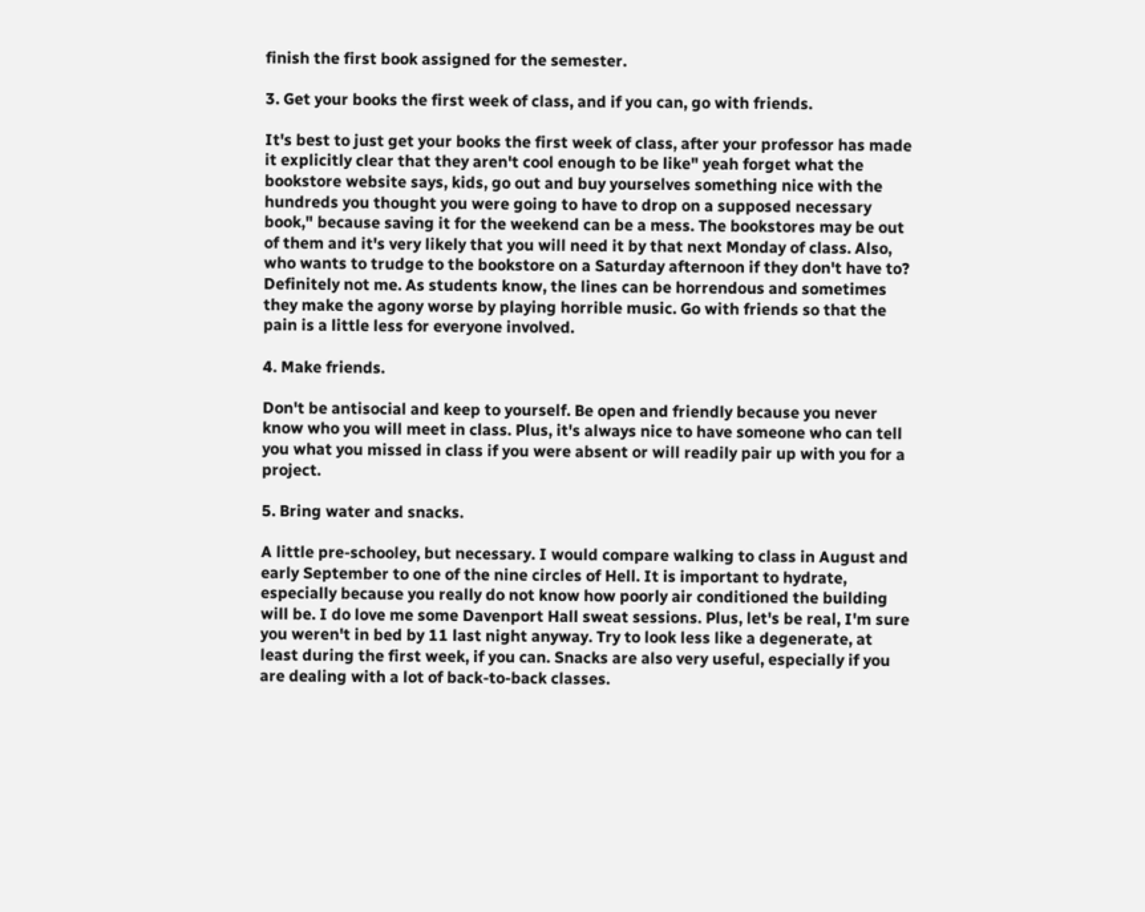finish the first book assigned for the semester.

3. Get your books the first week of class, and if you can, go with friends.

It's best to just get your books the first week of class, after your professor has made it explicitly clear that they aren't cool enough to be like" yeah forget what the bookstore website says, kids, go out and buy yourselves something nice with the hundreds you thought you were going to have to drop on a supposed necessary book," because saving it for the weekend can be a mess. The bookstores may be out of them and it's very likely that you will need it by that next Monday of class. Also, who wants to trudge to the bookstore on a Saturday afternoon if they don't have to? Definitely not me. As students know, the lines can be horrendous and sometimes they make the agony worse by playing horrible music. Go with friends so that the pain is a little less for everyone involved.

4. Make friends.

Don't be antisocial and keep to yourself. Be open and friendly because you never know who you will meet in class. Plus, it's always nice to have someone who can tell you what you missed in class if you were absent or will readily pair up with you for a project.

5. Bring water and snacks.

A little pre-schooley, but necessary. I would compare walking to class in August and early September to one of the nine circles of Hell. It is important to hydrate, especially because you really do not know how poorly air conditioned the building will be. I do love me some Davenport Hall sweat sessions. Plus, let's be real, I'm sure you weren't in bed by 11 last night anyway. Try to look less like a degenerate, at least during the first week, if you can. Snacks are also very useful, especially if you are dealing with a lot of back-to-back classes.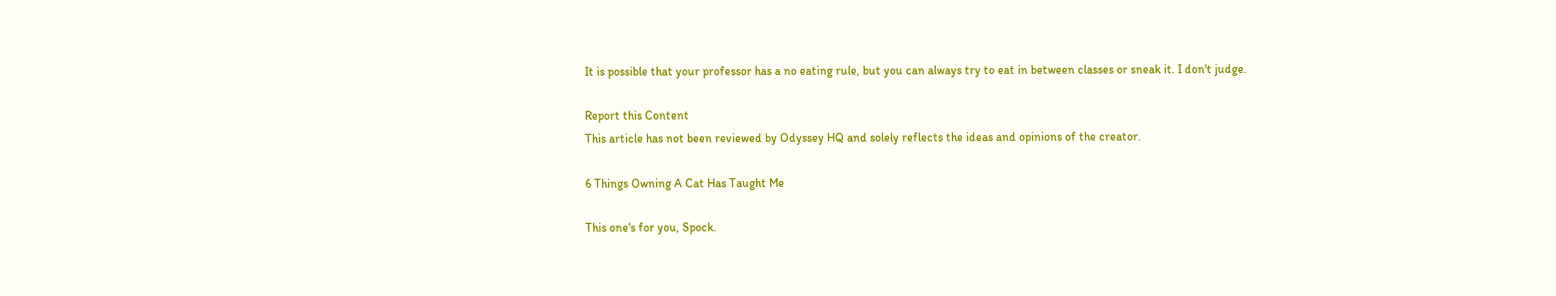It is possible that your professor has a no eating rule, but you can always try to eat in between classes or sneak it. I don't judge.

Report this Content
This article has not been reviewed by Odyssey HQ and solely reflects the ideas and opinions of the creator.

6 Things Owning A Cat Has Taught Me

This one's for you, Spock.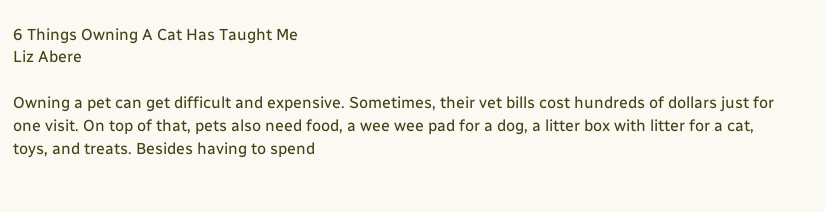6 Things Owning A Cat Has Taught Me
Liz Abere

Owning a pet can get difficult and expensive. Sometimes, their vet bills cost hundreds of dollars just for one visit. On top of that, pets also need food, a wee wee pad for a dog, a litter box with litter for a cat, toys, and treats. Besides having to spend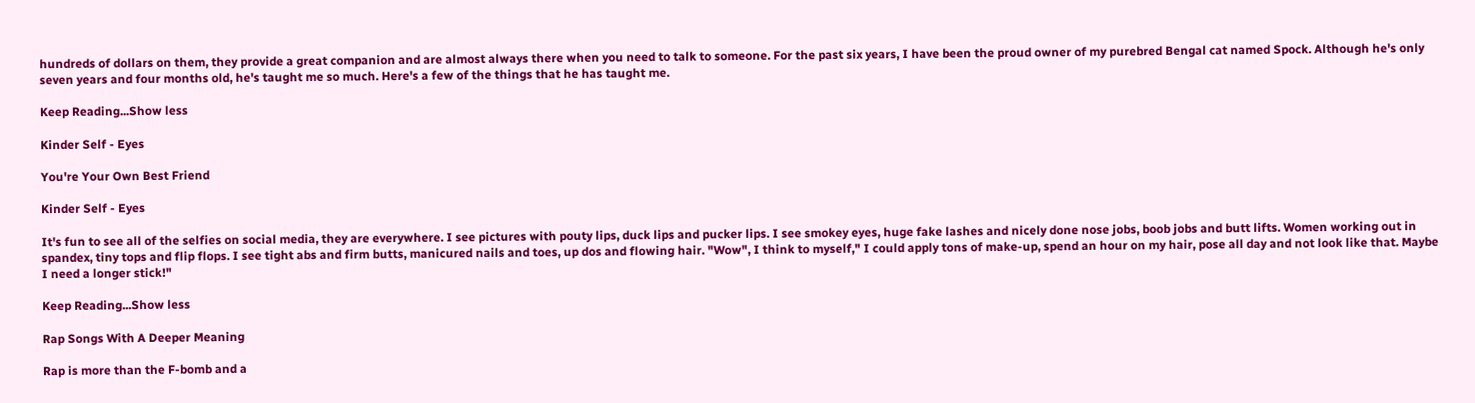hundreds of dollars on them, they provide a great companion and are almost always there when you need to talk to someone. For the past six years, I have been the proud owner of my purebred Bengal cat named Spock. Although he's only seven years and four months old, he's taught me so much. Here's a few of the things that he has taught me.

Keep Reading...Show less

Kinder Self - Eyes

You're Your Own Best Friend

Kinder Self - Eyes

It's fun to see all of the selfies on social media, they are everywhere. I see pictures with pouty lips, duck lips and pucker lips. I see smokey eyes, huge fake lashes and nicely done nose jobs, boob jobs and butt lifts. Women working out in spandex, tiny tops and flip flops. I see tight abs and firm butts, manicured nails and toes, up dos and flowing hair. "Wow", I think to myself," I could apply tons of make-up, spend an hour on my hair, pose all day and not look like that. Maybe I need a longer stick!"

Keep Reading...Show less

Rap Songs With A Deeper Meaning

Rap is more than the F-bomb and a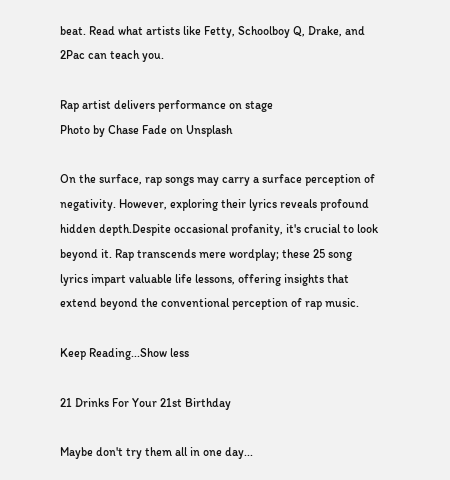beat. Read what artists like Fetty, Schoolboy Q, Drake, and 2Pac can teach you.

Rap artist delivers performance on stage
Photo by Chase Fade on Unsplash

On the surface, rap songs may carry a surface perception of negativity. However, exploring their lyrics reveals profound hidden depth.Despite occasional profanity, it's crucial to look beyond it. Rap transcends mere wordplay; these 25 song lyrics impart valuable life lessons, offering insights that extend beyond the conventional perception of rap music.

Keep Reading...Show less

21 Drinks For Your 21st Birthday

Maybe don't try them all in one day...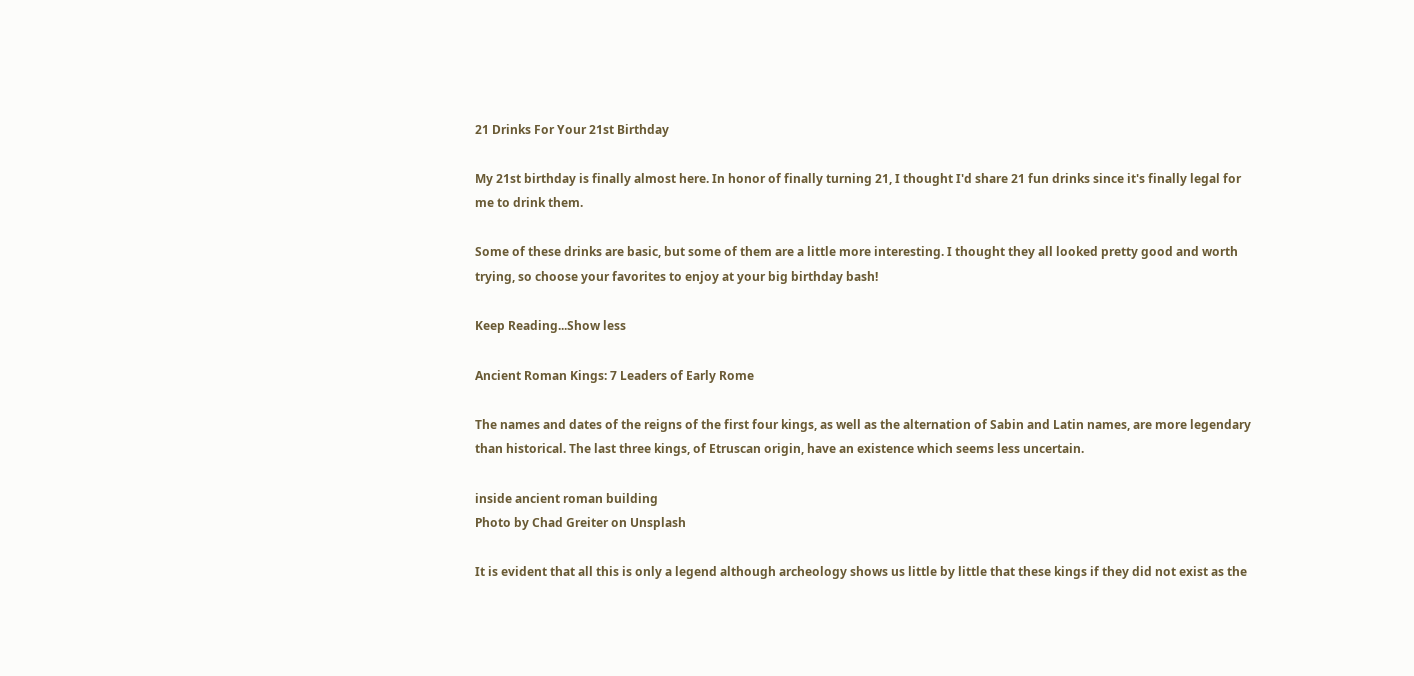21 Drinks For Your 21st Birthday

My 21st birthday is finally almost here. In honor of finally turning 21, I thought I'd share 21 fun drinks since it's finally legal for me to drink them.

Some of these drinks are basic, but some of them are a little more interesting. I thought they all looked pretty good and worth trying, so choose your favorites to enjoy at your big birthday bash!

Keep Reading...Show less

Ancient Roman Kings: 7 Leaders of Early Rome

The names and dates of the reigns of the first four kings, as well as the alternation of Sabin and Latin names, are more legendary than historical. The last three kings, of Etruscan origin, have an existence which seems less uncertain.

inside ancient roman building
Photo by Chad Greiter on Unsplash

It is evident that all this is only a legend although archeology shows us little by little that these kings if they did not exist as the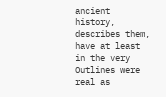ancient history, describes them, have at least in the very Outlines were real as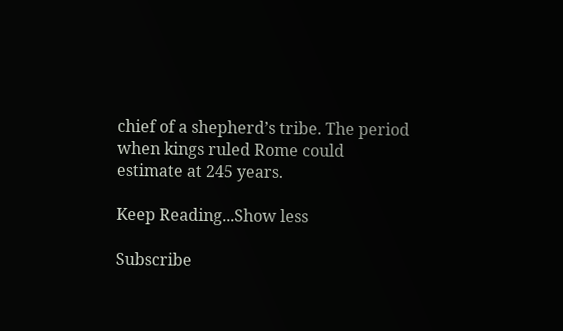chief of a shepherd’s tribe. The period when kings ruled Rome could estimate at 245 years.

Keep Reading...Show less

Subscribe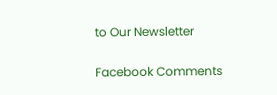to Our Newsletter

Facebook Comments